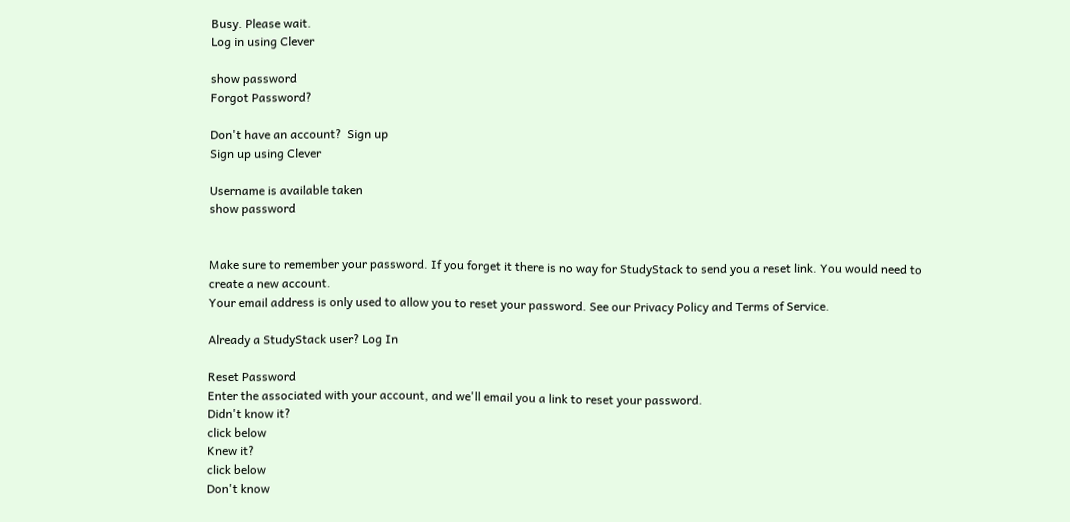Busy. Please wait.
Log in using Clever

show password
Forgot Password?

Don't have an account?  Sign up
Sign up using Clever

Username is available taken
show password


Make sure to remember your password. If you forget it there is no way for StudyStack to send you a reset link. You would need to create a new account.
Your email address is only used to allow you to reset your password. See our Privacy Policy and Terms of Service.

Already a StudyStack user? Log In

Reset Password
Enter the associated with your account, and we'll email you a link to reset your password.
Didn't know it?
click below
Knew it?
click below
Don't know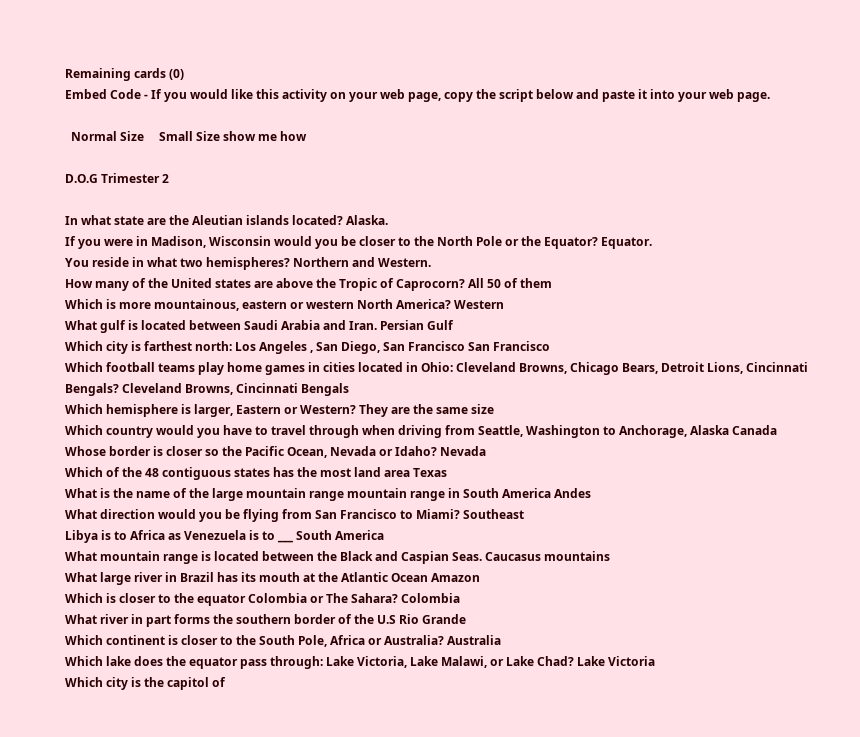Remaining cards (0)
Embed Code - If you would like this activity on your web page, copy the script below and paste it into your web page.

  Normal Size     Small Size show me how

D.O.G Trimester 2

In what state are the Aleutian islands located? Alaska.
If you were in Madison, Wisconsin would you be closer to the North Pole or the Equator? Equator.
You reside in what two hemispheres? Northern and Western.
How many of the United states are above the Tropic of Caprocorn? All 50 of them
Which is more mountainous, eastern or western North America? Western
What gulf is located between Saudi Arabia and Iran. Persian Gulf
Which city is farthest north: Los Angeles , San Diego, San Francisco San Francisco
Which football teams play home games in cities located in Ohio: Cleveland Browns, Chicago Bears, Detroit Lions, Cincinnati Bengals? Cleveland Browns, Cincinnati Bengals
Which hemisphere is larger, Eastern or Western? They are the same size
Which country would you have to travel through when driving from Seattle, Washington to Anchorage, Alaska Canada
Whose border is closer so the Pacific Ocean, Nevada or Idaho? Nevada
Which of the 48 contiguous states has the most land area Texas
What is the name of the large mountain range mountain range in South America Andes
What direction would you be flying from San Francisco to Miami? Southeast
Libya is to Africa as Venezuela is to ___ South America
What mountain range is located between the Black and Caspian Seas. Caucasus mountains
What large river in Brazil has its mouth at the Atlantic Ocean Amazon
Which is closer to the equator Colombia or The Sahara? Colombia
What river in part forms the southern border of the U.S Rio Grande
Which continent is closer to the South Pole, Africa or Australia? Australia
Which lake does the equator pass through: Lake Victoria, Lake Malawi, or Lake Chad? Lake Victoria
Which city is the capitol of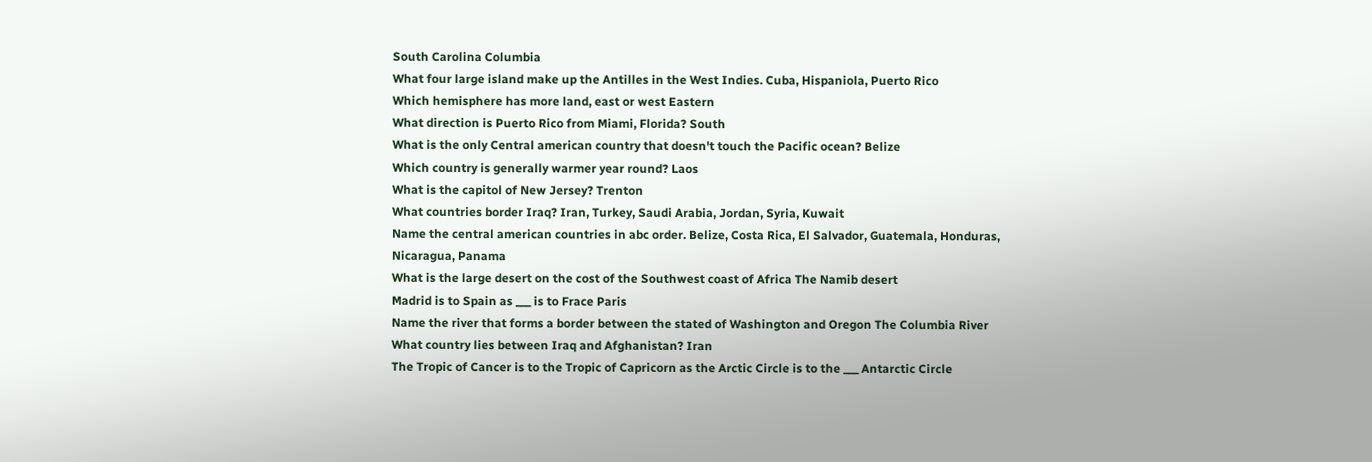South Carolina Columbia
What four large island make up the Antilles in the West Indies. Cuba, Hispaniola, Puerto Rico
Which hemisphere has more land, east or west Eastern
What direction is Puerto Rico from Miami, Florida? South
What is the only Central american country that doesn't touch the Pacific ocean? Belize
Which country is generally warmer year round? Laos
What is the capitol of New Jersey? Trenton
What countries border Iraq? Iran, Turkey, Saudi Arabia, Jordan, Syria, Kuwait
Name the central american countries in abc order. Belize, Costa Rica, El Salvador, Guatemala, Honduras, Nicaragua, Panama
What is the large desert on the cost of the Southwest coast of Africa The Namib desert
Madrid is to Spain as ___ is to Frace Paris
Name the river that forms a border between the stated of Washington and Oregon The Columbia River
What country lies between Iraq and Afghanistan? Iran
The Tropic of Cancer is to the Tropic of Capricorn as the Arctic Circle is to the ___ Antarctic Circle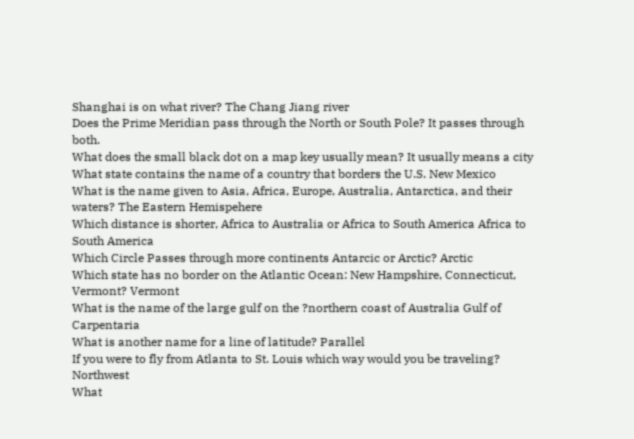Shanghai is on what river? The Chang Jiang river
Does the Prime Meridian pass through the North or South Pole? It passes through both.
What does the small black dot on a map key usually mean? It usually means a city
What state contains the name of a country that borders the U.S. New Mexico
What is the name given to Asia, Africa, Europe, Australia, Antarctica, and their waters? The Eastern Hemispehere
Which distance is shorter, Africa to Australia or Africa to South America Africa to South America
Which Circle Passes through more continents Antarcic or Arctic? Arctic
Which state has no border on the Atlantic Ocean: New Hampshire, Connecticut, Vermont? Vermont
What is the name of the large gulf on the ?northern coast of Australia Gulf of Carpentaria
What is another name for a line of latitude? Parallel
If you were to fly from Atlanta to St. Louis which way would you be traveling? Northwest
What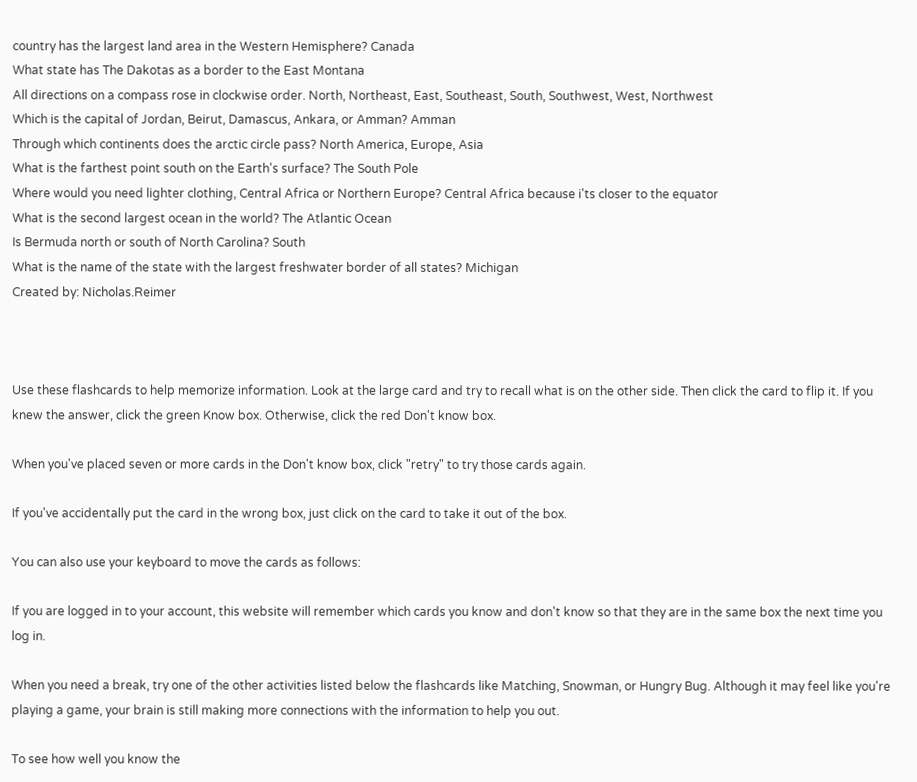country has the largest land area in the Western Hemisphere? Canada
What state has The Dakotas as a border to the East Montana
All directions on a compass rose in clockwise order. North, Northeast, East, Southeast, South, Southwest, West, Northwest
Which is the capital of Jordan, Beirut, Damascus, Ankara, or Amman? Amman
Through which continents does the arctic circle pass? North America, Europe, Asia
What is the farthest point south on the Earth's surface? The South Pole
Where would you need lighter clothing, Central Africa or Northern Europe? Central Africa because i'ts closer to the equator
What is the second largest ocean in the world? The Atlantic Ocean
Is Bermuda north or south of North Carolina? South
What is the name of the state with the largest freshwater border of all states? Michigan
Created by: Nicholas.Reimer



Use these flashcards to help memorize information. Look at the large card and try to recall what is on the other side. Then click the card to flip it. If you knew the answer, click the green Know box. Otherwise, click the red Don't know box.

When you've placed seven or more cards in the Don't know box, click "retry" to try those cards again.

If you've accidentally put the card in the wrong box, just click on the card to take it out of the box.

You can also use your keyboard to move the cards as follows:

If you are logged in to your account, this website will remember which cards you know and don't know so that they are in the same box the next time you log in.

When you need a break, try one of the other activities listed below the flashcards like Matching, Snowman, or Hungry Bug. Although it may feel like you're playing a game, your brain is still making more connections with the information to help you out.

To see how well you know the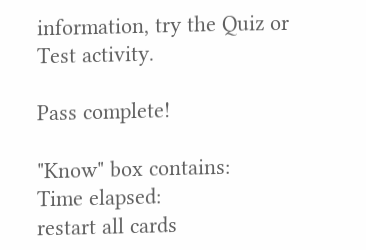information, try the Quiz or Test activity.

Pass complete!

"Know" box contains:
Time elapsed:
restart all cards